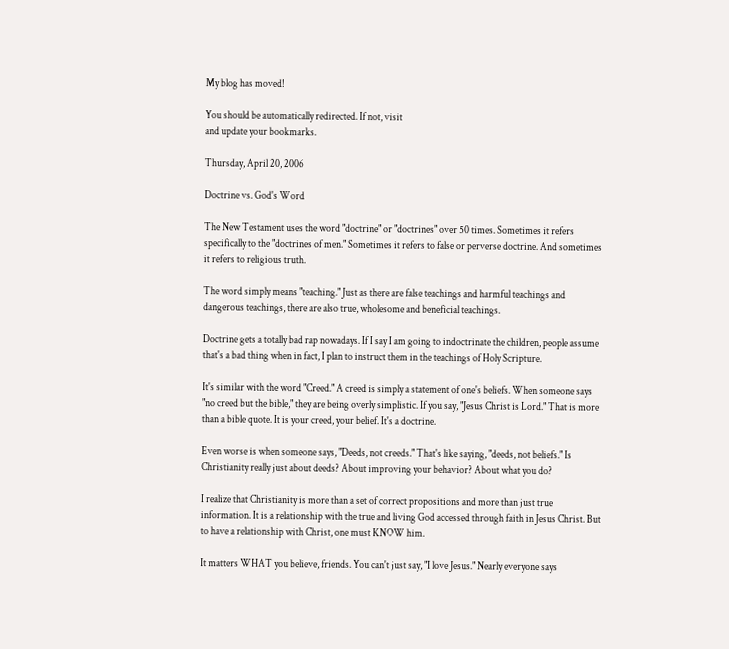My blog has moved!

You should be automatically redirected. If not, visit
and update your bookmarks.

Thursday, April 20, 2006

Doctrine vs. God's Word

The New Testament uses the word "doctrine" or "doctrines" over 50 times. Sometimes it refers specifically to the "doctrines of men." Sometimes it refers to false or perverse doctrine. And sometimes it refers to religious truth.

The word simply means "teaching." Just as there are false teachings and harmful teachings and dangerous teachings, there are also true, wholesome and beneficial teachings.

Doctrine gets a totally bad rap nowadays. If I say I am going to indoctrinate the children, people assume that's a bad thing when in fact, I plan to instruct them in the teachings of Holy Scripture.

It's similar with the word "Creed." A creed is simply a statement of one's beliefs. When someone says "no creed but the bible," they are being overly simplistic. If you say, "Jesus Christ is Lord." That is more than a bible quote. It is your creed, your belief. It's a doctrine.

Even worse is when someone says, "Deeds, not creeds." That's like saying, "deeds, not beliefs." Is Christianity really just about deeds? About improving your behavior? About what you do?

I realize that Christianity is more than a set of correct propositions and more than just true information. It is a relationship with the true and living God accessed through faith in Jesus Christ. But to have a relationship with Christ, one must KNOW him.

It matters WHAT you believe, friends. You can't just say, "I love Jesus." Nearly everyone says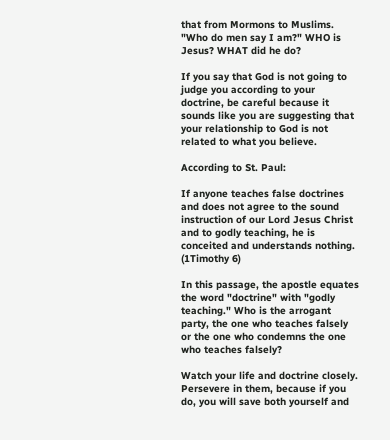that from Mormons to Muslims. "Who do men say I am?" WHO is Jesus? WHAT did he do?

If you say that God is not going to judge you according to your doctrine, be careful because it sounds like you are suggesting that your relationship to God is not related to what you believe.

According to St. Paul:

If anyone teaches false doctrines and does not agree to the sound instruction of our Lord Jesus Christ and to godly teaching, he is conceited and understands nothing. (1Timothy 6)

In this passage, the apostle equates the word "doctrine" with "godly teaching." Who is the arrogant party, the one who teaches falsely or the one who condemns the one who teaches falsely?

Watch your life and doctrine closely. Persevere in them, because if you do, you will save both yourself and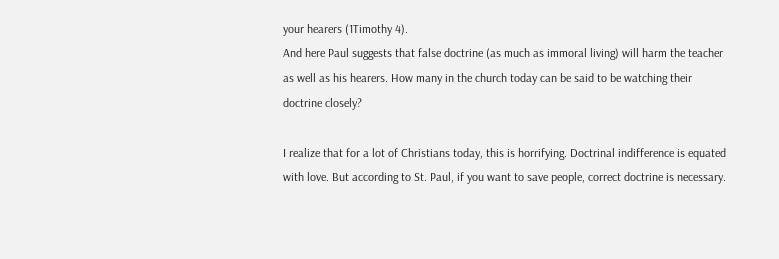your hearers (1Timothy 4).
And here Paul suggests that false doctrine (as much as immoral living) will harm the teacher as well as his hearers. How many in the church today can be said to be watching their doctrine closely?

I realize that for a lot of Christians today, this is horrifying. Doctrinal indifference is equated with love. But according to St. Paul, if you want to save people, correct doctrine is necessary.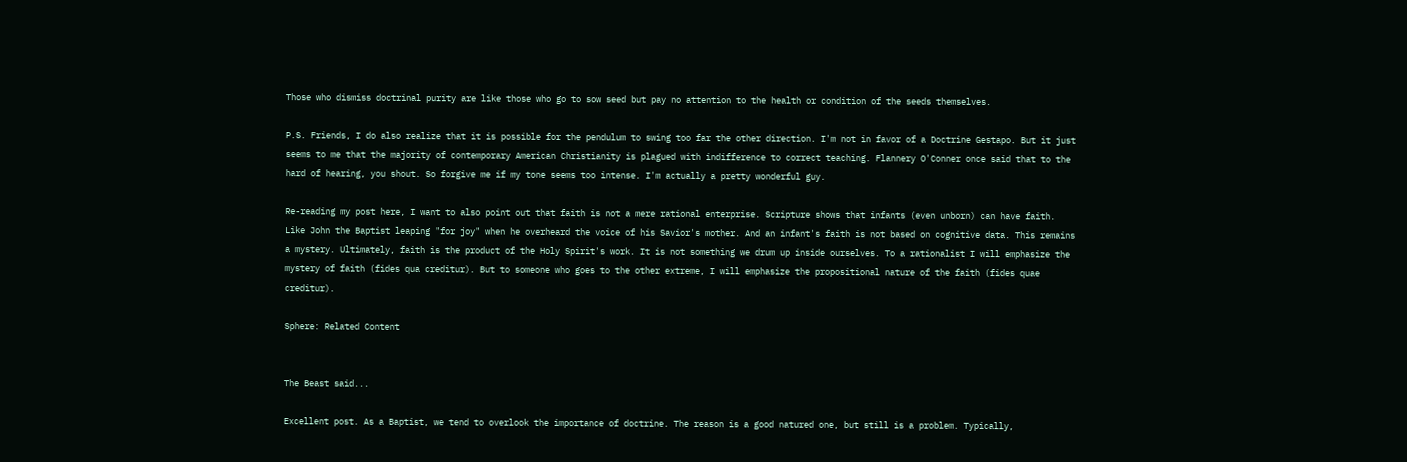Those who dismiss doctrinal purity are like those who go to sow seed but pay no attention to the health or condition of the seeds themselves.

P.S. Friends, I do also realize that it is possible for the pendulum to swing too far the other direction. I'm not in favor of a Doctrine Gestapo. But it just seems to me that the majority of contemporary American Christianity is plagued with indifference to correct teaching. Flannery O'Conner once said that to the hard of hearing, you shout. So forgive me if my tone seems too intense. I'm actually a pretty wonderful guy.

Re-reading my post here, I want to also point out that faith is not a mere rational enterprise. Scripture shows that infants (even unborn) can have faith. Like John the Baptist leaping "for joy" when he overheard the voice of his Savior's mother. And an infant's faith is not based on cognitive data. This remains a mystery. Ultimately, faith is the product of the Holy Spirit's work. It is not something we drum up inside ourselves. To a rationalist I will emphasize the mystery of faith (fides qua creditur). But to someone who goes to the other extreme, I will emphasize the propositional nature of the faith (fides quae creditur).

Sphere: Related Content


The Beast said...

Excellent post. As a Baptist, we tend to overlook the importance of doctrine. The reason is a good natured one, but still is a problem. Typically,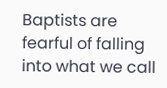Baptists are fearful of falling into what we call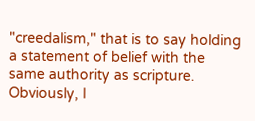"creedalism," that is to say holding a statement of belief with the same authority as scripture. Obviously, I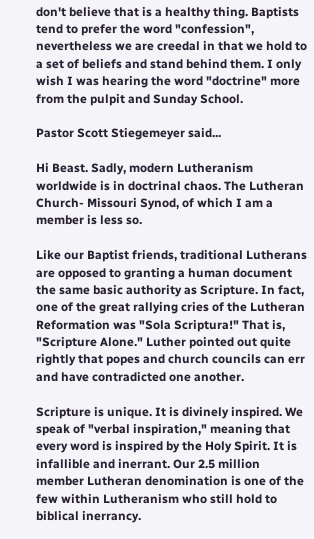don't believe that is a healthy thing. Baptists tend to prefer the word "confession", nevertheless we are creedal in that we hold to a set of beliefs and stand behind them. I only wish I was hearing the word "doctrine" more from the pulpit and Sunday School.

Pastor Scott Stiegemeyer said...

Hi Beast. Sadly, modern Lutheranism worldwide is in doctrinal chaos. The Lutheran Church- Missouri Synod, of which I am a member is less so.

Like our Baptist friends, traditional Lutherans are opposed to granting a human document the same basic authority as Scripture. In fact, one of the great rallying cries of the Lutheran Reformation was "Sola Scriptura!" That is, "Scripture Alone." Luther pointed out quite rightly that popes and church councils can err and have contradicted one another.

Scripture is unique. It is divinely inspired. We speak of "verbal inspiration," meaning that every word is inspired by the Holy Spirit. It is infallible and inerrant. Our 2.5 million member Lutheran denomination is one of the few within Lutheranism who still hold to biblical inerrancy.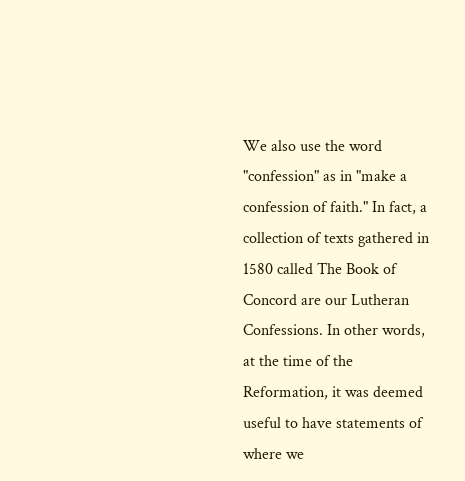We also use the word "confession" as in "make a confession of faith." In fact, a collection of texts gathered in 1580 called The Book of Concord are our Lutheran Confessions. In other words, at the time of the Reformation, it was deemed useful to have statements of where we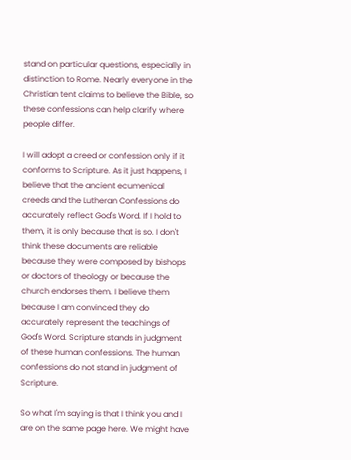stand on particular questions, especially in distinction to Rome. Nearly everyone in the Christian tent claims to believe the Bible, so these confessions can help clarify where people differ.

I will adopt a creed or confession only if it conforms to Scripture. As it just happens, I believe that the ancient ecumenical creeds and the Lutheran Confessions do accurately reflect God's Word. If I hold to them, it is only because that is so. I don't think these documents are reliable because they were composed by bishops or doctors of theology or because the church endorses them. I believe them because I am convinced they do accurately represent the teachings of God's Word. Scripture stands in judgment of these human confessions. The human confessions do not stand in judgment of Scripture.

So what I'm saying is that I think you and I are on the same page here. We might have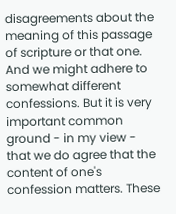disagreements about the meaning of this passage of scripture or that one. And we might adhere to somewhat different confessions. But it is very important common ground - in my view - that we do agree that the content of one's confession matters. These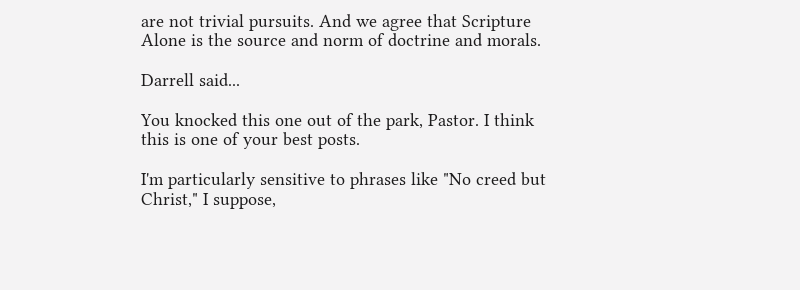are not trivial pursuits. And we agree that Scripture Alone is the source and norm of doctrine and morals.

Darrell said...

You knocked this one out of the park, Pastor. I think this is one of your best posts.

I'm particularly sensitive to phrases like "No creed but Christ," I suppose,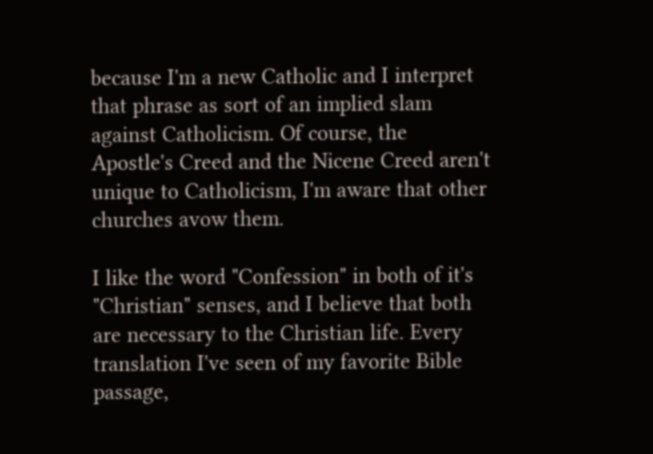because I'm a new Catholic and I interpret that phrase as sort of an implied slam against Catholicism. Of course, the Apostle's Creed and the Nicene Creed aren't unique to Catholicism, I'm aware that other churches avow them.

I like the word "Confession" in both of it's "Christian" senses, and I believe that both are necessary to the Christian life. Every translation I've seen of my favorite Bible passage,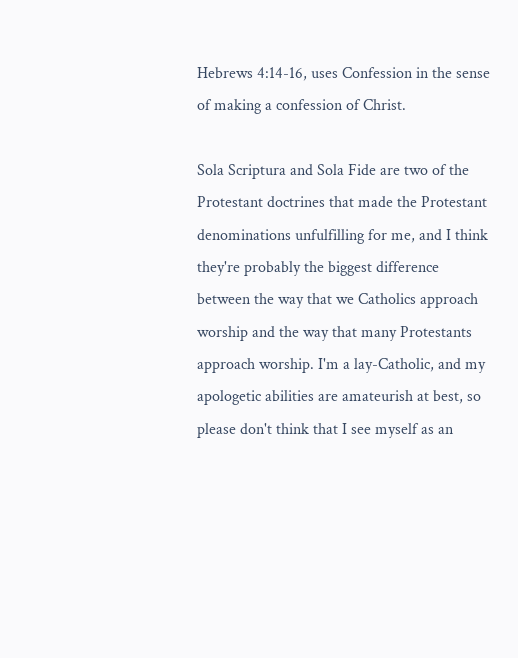Hebrews 4:14-16, uses Confession in the sense of making a confession of Christ.

Sola Scriptura and Sola Fide are two of the Protestant doctrines that made the Protestant denominations unfulfilling for me, and I think they're probably the biggest difference between the way that we Catholics approach worship and the way that many Protestants approach worship. I'm a lay-Catholic, and my apologetic abilities are amateurish at best, so please don't think that I see myself as an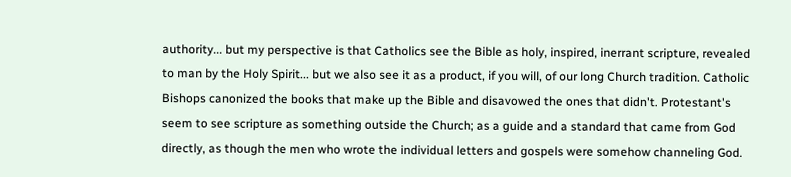authority... but my perspective is that Catholics see the Bible as holy, inspired, inerrant scripture, revealed to man by the Holy Spirit... but we also see it as a product, if you will, of our long Church tradition. Catholic Bishops canonized the books that make up the Bible and disavowed the ones that didn't. Protestant's seem to see scripture as something outside the Church; as a guide and a standard that came from God directly, as though the men who wrote the individual letters and gospels were somehow channeling God.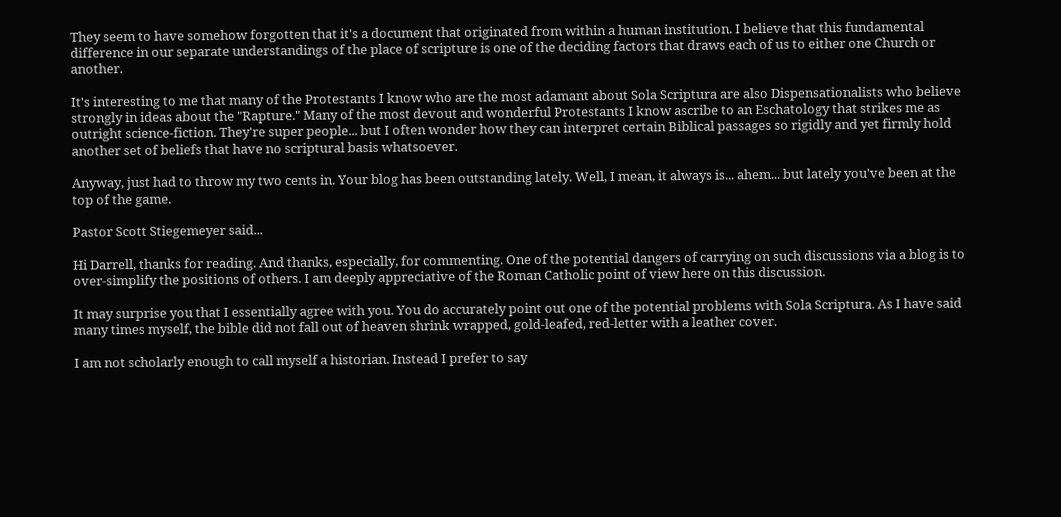They seem to have somehow forgotten that it's a document that originated from within a human institution. I believe that this fundamental difference in our separate understandings of the place of scripture is one of the deciding factors that draws each of us to either one Church or another.

It's interesting to me that many of the Protestants I know who are the most adamant about Sola Scriptura are also Dispensationalists who believe strongly in ideas about the "Rapture." Many of the most devout and wonderful Protestants I know ascribe to an Eschatology that strikes me as outright science-fiction. They're super people... but I often wonder how they can interpret certain Biblical passages so rigidly and yet firmly hold another set of beliefs that have no scriptural basis whatsoever.

Anyway, just had to throw my two cents in. Your blog has been outstanding lately. Well, I mean, it always is... ahem... but lately you've been at the top of the game.

Pastor Scott Stiegemeyer said...

Hi Darrell, thanks for reading. And thanks, especially, for commenting. One of the potential dangers of carrying on such discussions via a blog is to over-simplify the positions of others. I am deeply appreciative of the Roman Catholic point of view here on this discussion.

It may surprise you that I essentially agree with you. You do accurately point out one of the potential problems with Sola Scriptura. As I have said many times myself, the bible did not fall out of heaven shrink wrapped, gold-leafed, red-letter with a leather cover.

I am not scholarly enough to call myself a historian. Instead I prefer to say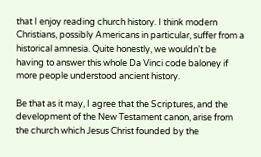that I enjoy reading church history. I think modern Christians, possibly Americans in particular, suffer from a historical amnesia. Quite honestly, we wouldn't be having to answer this whole Da Vinci code baloney if more people understood ancient history.

Be that as it may, I agree that the Scriptures, and the development of the New Testament canon, arise from the church which Jesus Christ founded by the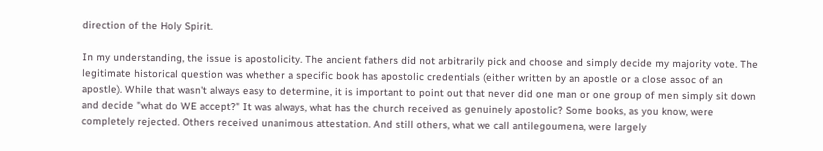direction of the Holy Spirit.

In my understanding, the issue is apostolicity. The ancient fathers did not arbitrarily pick and choose and simply decide my majority vote. The legitimate historical question was whether a specific book has apostolic credentials (either written by an apostle or a close assoc of an apostle). While that wasn't always easy to determine, it is important to point out that never did one man or one group of men simply sit down and decide "what do WE accept?" It was always, what has the church received as genuinely apostolic? Some books, as you know, were completely rejected. Others received unanimous attestation. And still others, what we call antilegoumena, were largely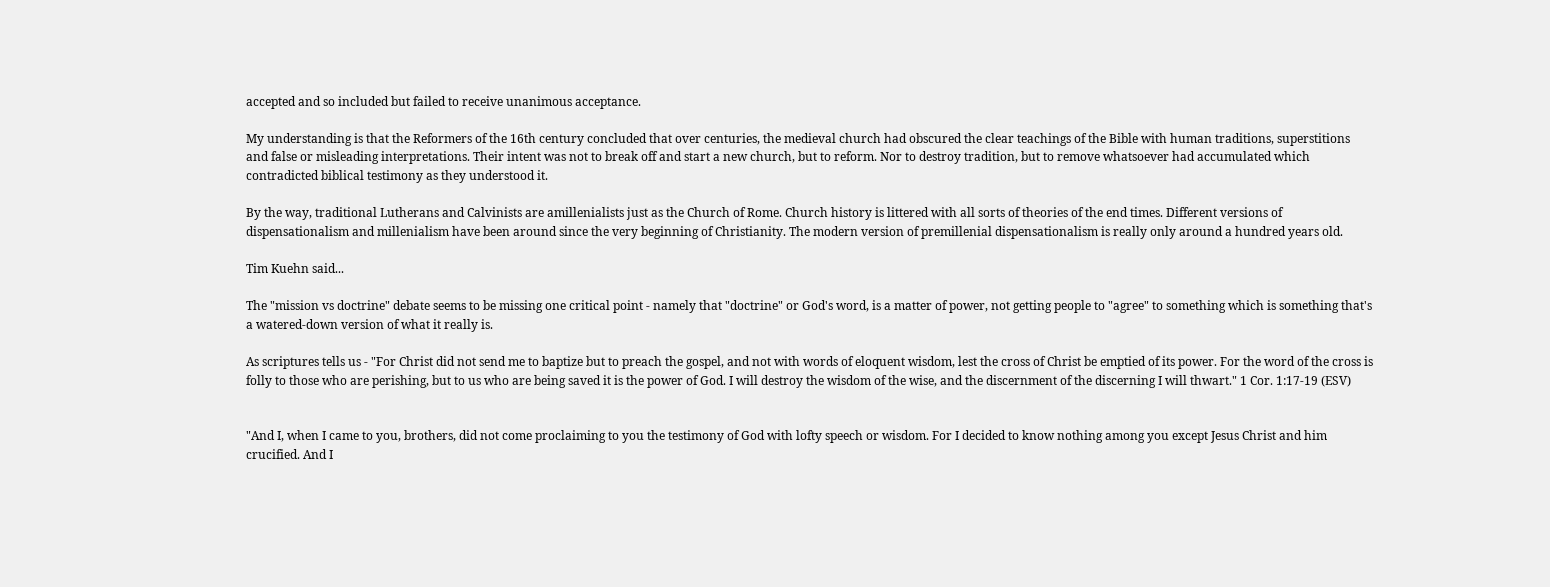accepted and so included but failed to receive unanimous acceptance.

My understanding is that the Reformers of the 16th century concluded that over centuries, the medieval church had obscured the clear teachings of the Bible with human traditions, superstitions and false or misleading interpretations. Their intent was not to break off and start a new church, but to reform. Nor to destroy tradition, but to remove whatsoever had accumulated which contradicted biblical testimony as they understood it.

By the way, traditional Lutherans and Calvinists are amillenialists just as the Church of Rome. Church history is littered with all sorts of theories of the end times. Different versions of dispensationalism and millenialism have been around since the very beginning of Christianity. The modern version of premillenial dispensationalism is really only around a hundred years old.

Tim Kuehn said...

The "mission vs doctrine" debate seems to be missing one critical point - namely that "doctrine" or God's word, is a matter of power, not getting people to "agree" to something which is something that's a watered-down version of what it really is.

As scriptures tells us - "For Christ did not send me to baptize but to preach the gospel, and not with words of eloquent wisdom, lest the cross of Christ be emptied of its power. For the word of the cross is folly to those who are perishing, but to us who are being saved it is the power of God. I will destroy the wisdom of the wise, and the discernment of the discerning I will thwart." 1 Cor. 1:17-19 (ESV)


"And I, when I came to you, brothers, did not come proclaiming to you the testimony of God with lofty speech or wisdom. For I decided to know nothing among you except Jesus Christ and him crucified. And I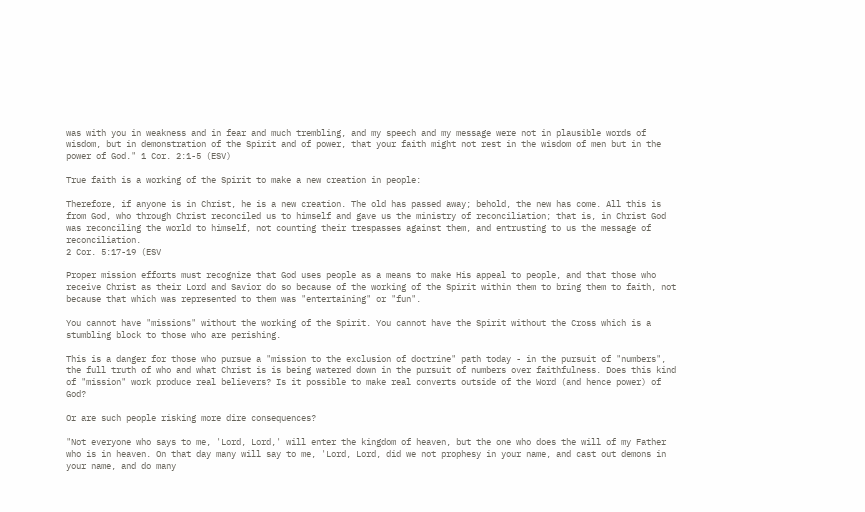was with you in weakness and in fear and much trembling, and my speech and my message were not in plausible words of wisdom, but in demonstration of the Spirit and of power, that your faith might not rest in the wisdom of men but in the power of God." 1 Cor. 2:1-5 (ESV)

True faith is a working of the Spirit to make a new creation in people:

Therefore, if anyone is in Christ, he is a new creation. The old has passed away; behold, the new has come. All this is from God, who through Christ reconciled us to himself and gave us the ministry of reconciliation; that is, in Christ God was reconciling the world to himself, not counting their trespasses against them, and entrusting to us the message of reconciliation.
2 Cor. 5:17-19 (ESV

Proper mission efforts must recognize that God uses people as a means to make His appeal to people, and that those who receive Christ as their Lord and Savior do so because of the working of the Spirit within them to bring them to faith, not because that which was represented to them was "entertaining" or "fun".

You cannot have "missions" without the working of the Spirit. You cannot have the Spirit without the Cross which is a stumbling block to those who are perishing.

This is a danger for those who pursue a "mission to the exclusion of doctrine" path today - in the pursuit of "numbers", the full truth of who and what Christ is is being watered down in the pursuit of numbers over faithfulness. Does this kind of "mission" work produce real believers? Is it possible to make real converts outside of the Word (and hence power) of God?

Or are such people risking more dire consequences?

"Not everyone who says to me, 'Lord, Lord,' will enter the kingdom of heaven, but the one who does the will of my Father who is in heaven. On that day many will say to me, 'Lord, Lord, did we not prophesy in your name, and cast out demons in your name, and do many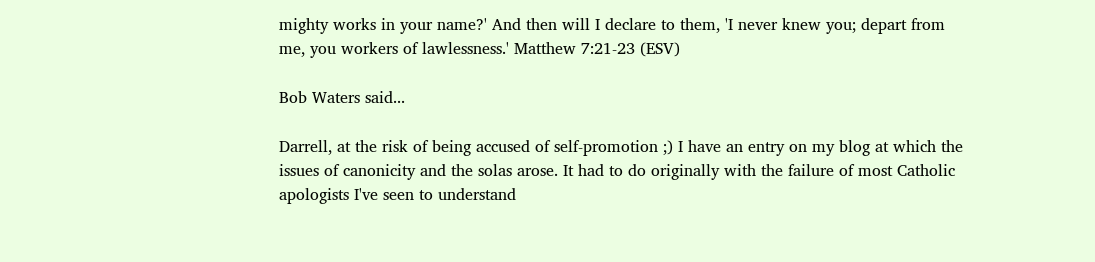mighty works in your name?' And then will I declare to them, 'I never knew you; depart from me, you workers of lawlessness.' Matthew 7:21-23 (ESV)

Bob Waters said...

Darrell, at the risk of being accused of self-promotion ;) I have an entry on my blog at which the issues of canonicity and the solas arose. It had to do originally with the failure of most Catholic apologists I've seen to understand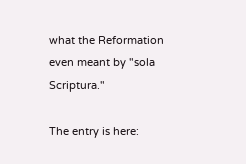what the Reformation even meant by "sola Scriptura."

The entry is here: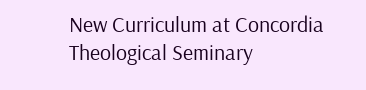New Curriculum at Concordia Theological Seminary